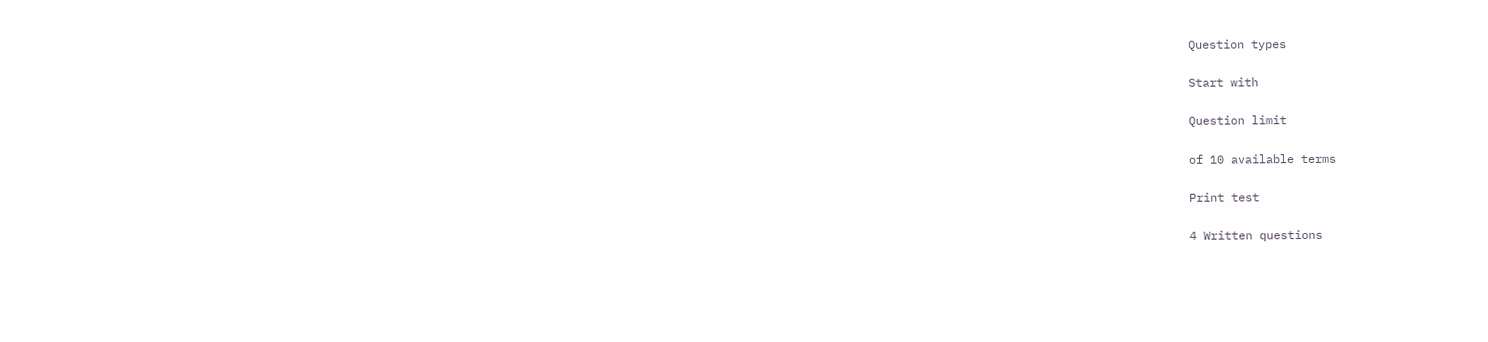Question types

Start with

Question limit

of 10 available terms

Print test

4 Written questions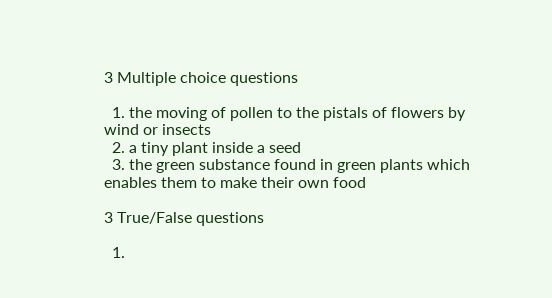3 Multiple choice questions

  1. the moving of pollen to the pistals of flowers by wind or insects
  2. a tiny plant inside a seed
  3. the green substance found in green plants which enables them to make their own food

3 True/False questions

  1.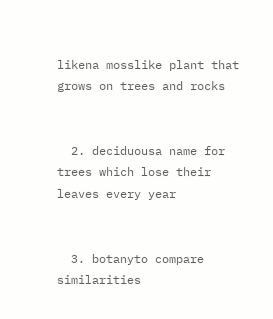likena mosslike plant that grows on trees and rocks


  2. deciduousa name for trees which lose their leaves every year


  3. botanyto compare similarities